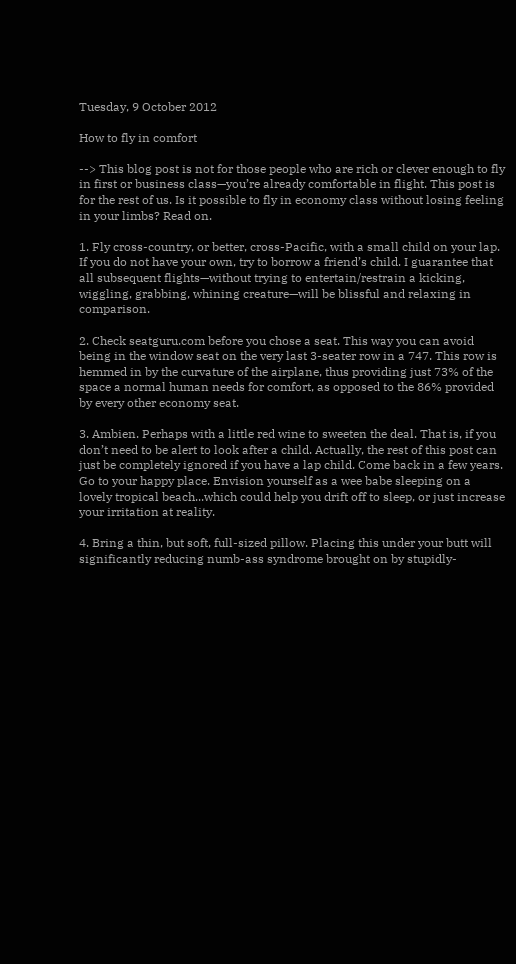Tuesday, 9 October 2012

How to fly in comfort

--> This blog post is not for those people who are rich or clever enough to fly in first or business class—you’re already comfortable in flight. This post is for the rest of us. Is it possible to fly in economy class without losing feeling in your limbs? Read on.

1. Fly cross-country, or better, cross-Pacific, with a small child on your lap. If you do not have your own, try to borrow a friend’s child. I guarantee that all subsequent flights—without trying to entertain/restrain a kicking, wiggling, grabbing, whining creature—will be blissful and relaxing in comparison.

2. Check seatguru.com before you chose a seat. This way you can avoid being in the window seat on the very last 3-seater row in a 747. This row is hemmed in by the curvature of the airplane, thus providing just 73% of the space a normal human needs for comfort, as opposed to the 86% provided by every other economy seat.

3. Ambien. Perhaps with a little red wine to sweeten the deal. That is, if you don’t need to be alert to look after a child. Actually, the rest of this post can just be completely ignored if you have a lap child. Come back in a few years.
Go to your happy place. Envision yourself as a wee babe sleeping on a lovely tropical beach...which could help you drift off to sleep, or just increase your irritation at reality.

4. Bring a thin, but soft, full-sized pillow. Placing this under your butt will significantly reducing numb-ass syndrome brought on by stupidly-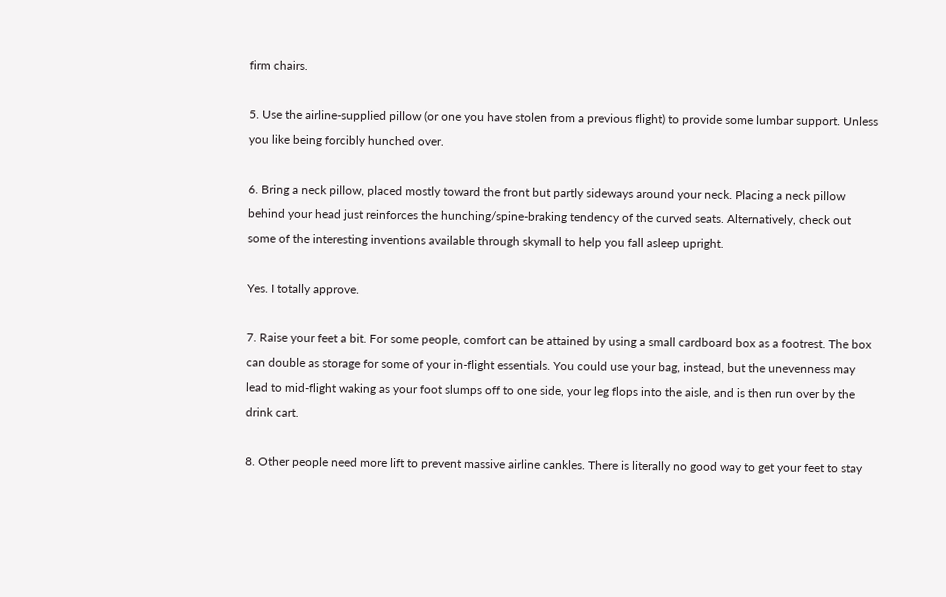firm chairs.

5. Use the airline-supplied pillow (or one you have stolen from a previous flight) to provide some lumbar support. Unless you like being forcibly hunched over.

6. Bring a neck pillow, placed mostly toward the front but partly sideways around your neck. Placing a neck pillow behind your head just reinforces the hunching/spine-braking tendency of the curved seats. Alternatively, check out some of the interesting inventions available through skymall to help you fall asleep upright.

Yes. I totally approve.

7. Raise your feet a bit. For some people, comfort can be attained by using a small cardboard box as a footrest. The box can double as storage for some of your in-flight essentials. You could use your bag, instead, but the unevenness may lead to mid-flight waking as your foot slumps off to one side, your leg flops into the aisle, and is then run over by the drink cart.

8. Other people need more lift to prevent massive airline cankles. There is literally no good way to get your feet to stay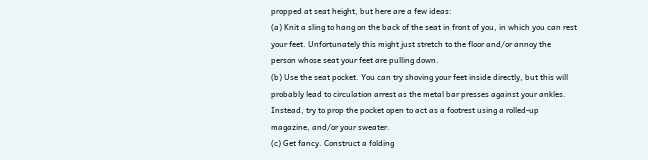propped at seat height, but here are a few ideas:
(a) Knit a sling to hang on the back of the seat in front of you, in which you can rest your feet. Unfortunately this might just stretch to the floor and/or annoy the person whose seat your feet are pulling down.
(b) Use the seat pocket. You can try shoving your feet inside directly, but this will probably lead to circulation arrest as the metal bar presses against your ankles. Instead, try to prop the pocket open to act as a footrest using a rolled-up magazine, and/or your sweater.
(c) Get fancy. Construct a folding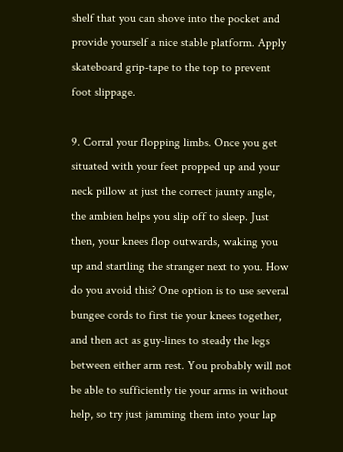shelf that you can shove into the pocket and provide yourself a nice stable platform. Apply skateboard grip-tape to the top to prevent foot slippage.

9. Corral your flopping limbs. Once you get situated with your feet propped up and your neck pillow at just the correct jaunty angle, the ambien helps you slip off to sleep. Just then, your knees flop outwards, waking you up and startling the stranger next to you. How do you avoid this? One option is to use several bungee cords to first tie your knees together, and then act as guy-lines to steady the legs between either arm rest. You probably will not be able to sufficiently tie your arms in without help, so try just jamming them into your lap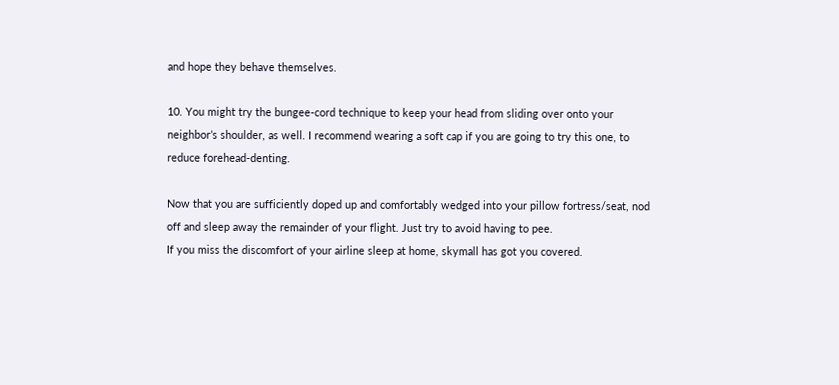and hope they behave themselves.

10. You might try the bungee-cord technique to keep your head from sliding over onto your neighbor’s shoulder, as well. I recommend wearing a soft cap if you are going to try this one, to reduce forehead-denting.

Now that you are sufficiently doped up and comfortably wedged into your pillow fortress/seat, nod off and sleep away the remainder of your flight. Just try to avoid having to pee.
If you miss the discomfort of your airline sleep at home, skymall has got you covered.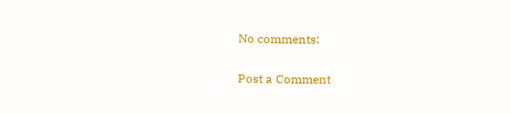No comments:

Post a Comment